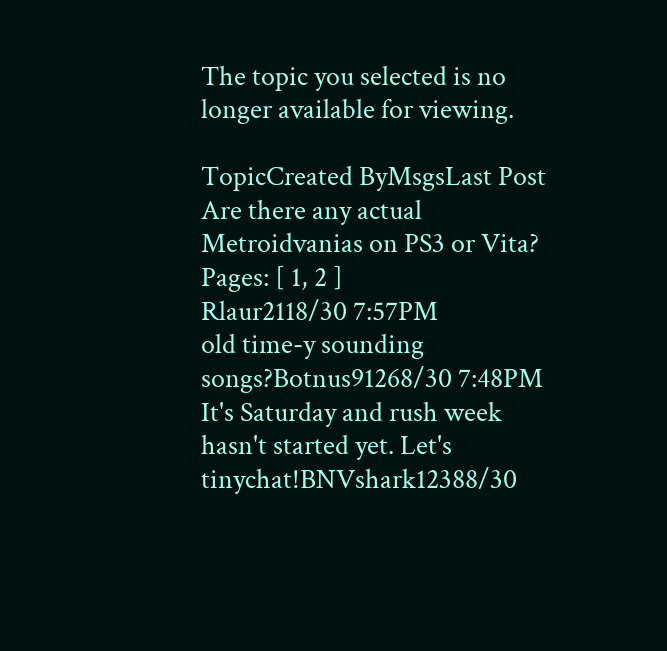The topic you selected is no longer available for viewing.

TopicCreated ByMsgsLast Post
Are there any actual Metroidvanias on PS3 or Vita?
Pages: [ 1, 2 ]
Rlaur2118/30 7:57PM
old time-y sounding songs?Botnus91268/30 7:48PM
It's Saturday and rush week hasn't started yet. Let's tinychat!BNVshark12388/30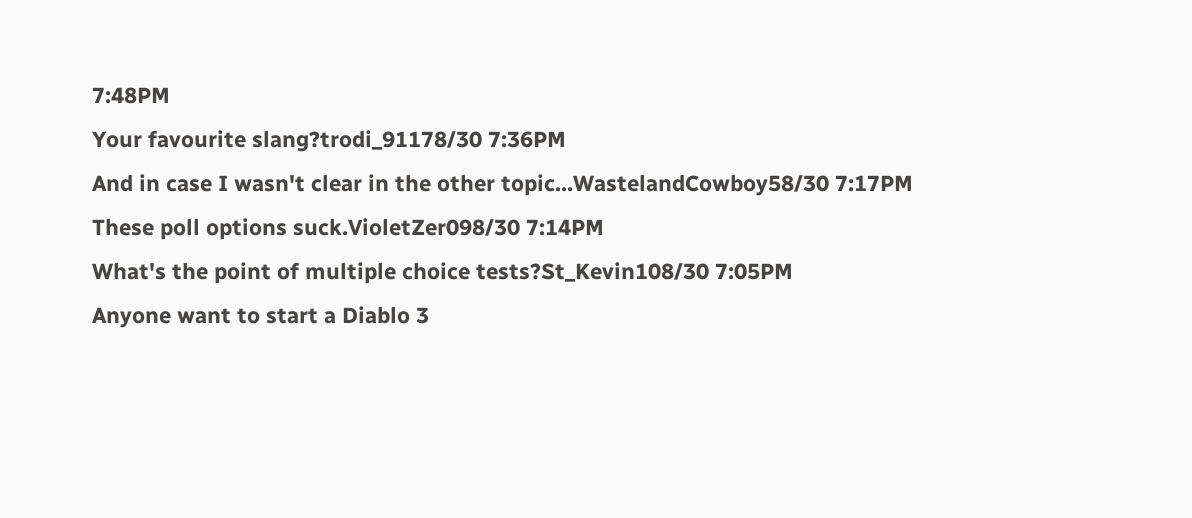7:48PM
Your favourite slang?trodi_91178/30 7:36PM
And in case I wasn't clear in the other topic...WastelandCowboy58/30 7:17PM
These poll options suck.VioletZer098/30 7:14PM
What's the point of multiple choice tests?St_Kevin108/30 7:05PM
Anyone want to start a Diablo 3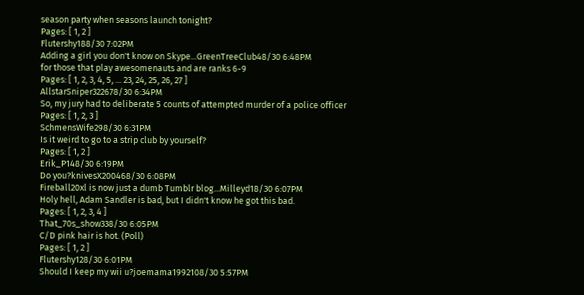season party when seasons launch tonight?
Pages: [ 1, 2 ]
Flutershy188/30 7:02PM
Adding a girl you don't know on Skype...GreenTreeClub48/30 6:48PM
for those that play awesomenauts and are ranks 6-9
Pages: [ 1, 2, 3, 4, 5, ... 23, 24, 25, 26, 27 ]
AllstarSniper322678/30 6:34PM
So, my jury had to deliberate 5 counts of attempted murder of a police officer
Pages: [ 1, 2, 3 ]
SchmensWife298/30 6:31PM
Is it weird to go to a strip club by yourself?
Pages: [ 1, 2 ]
Erik_P148/30 6:19PM
Do you?knivesX200468/30 6:08PM
Fireball20xl is now just a dumb Tumblr blog...Milleyd18/30 6:07PM
Holy hell, Adam Sandler is bad, but I didn't know he got this bad.
Pages: [ 1, 2, 3, 4 ]
That_70s_show338/30 6:05PM
C/D pink hair is hot. (Poll)
Pages: [ 1, 2 ]
Flutershy128/30 6:01PM
Should I keep my wii u?joemama1992108/30 5:57PM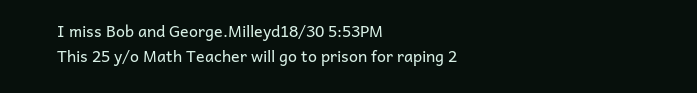I miss Bob and George.Milleyd18/30 5:53PM
This 25 y/o Math Teacher will go to prison for raping 2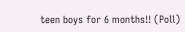teen boys for 6 months!! (Poll)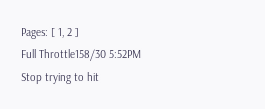Pages: [ 1, 2 ]
Full Throttle158/30 5:52PM
Stop trying to hit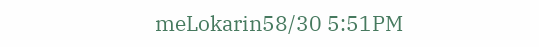meLokarin58/30 5:51PM